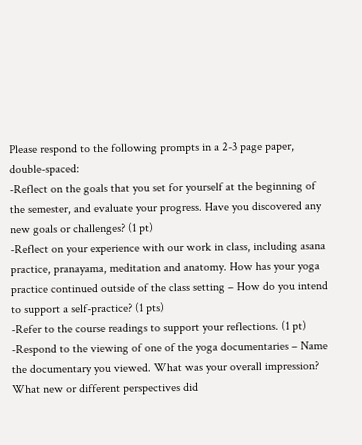Please respond to the following prompts in a 2-3 page paper, double-spaced:
-Reflect on the goals that you set for yourself at the beginning of the semester, and evaluate your progress. Have you discovered any new goals or challenges? (1 pt)
-Reflect on your experience with our work in class, including asana practice, pranayama, meditation and anatomy. How has your yoga practice continued outside of the class setting – How do you intend to support a self-practice? (1 pts)
-Refer to the course readings to support your reflections. (1 pt)
-Respond to the viewing of one of the yoga documentaries – Name the documentary you viewed. What was your overall impression? What new or different perspectives did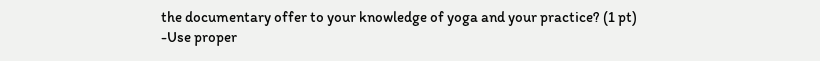the documentary offer to your knowledge of yoga and your practice? (1 pt)
-Use proper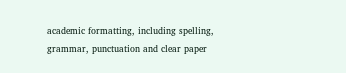academic formatting, including spelling, grammar, punctuation and clear paper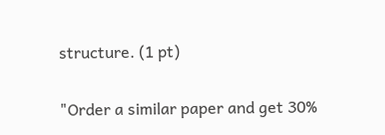structure. (1 pt)


"Order a similar paper and get 30%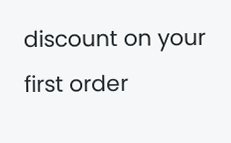discount on your first order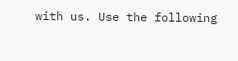with us. Use the following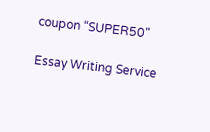coupon “SUPER50"

Essay Writing Service